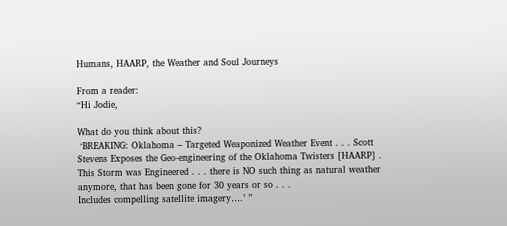Humans, HAARP, the Weather and Soul Journeys

From a reader:
“Hi Jodie,

What do you think about this?
 ‘BREAKING: Oklahoma – Targeted Weaponized Weather Event . . . Scott Stevens Exposes the Geo-engineering of the Oklahoma Twisters [HAARP] .
This Storm was Engineered . . . there is NO such thing as natural weather anymore, that has been gone for 30 years or so . . .
Includes compelling satellite imagery….’ ”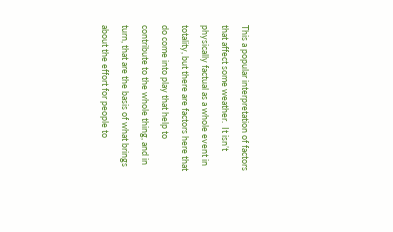This a popular interpretation of factors that affect some weather.  It isn’t physically factual as a whole event in totality, but there are factors here that do come into play that help to contribute to the whole thing, and in turn, that are the basis of what brings about the effort for people to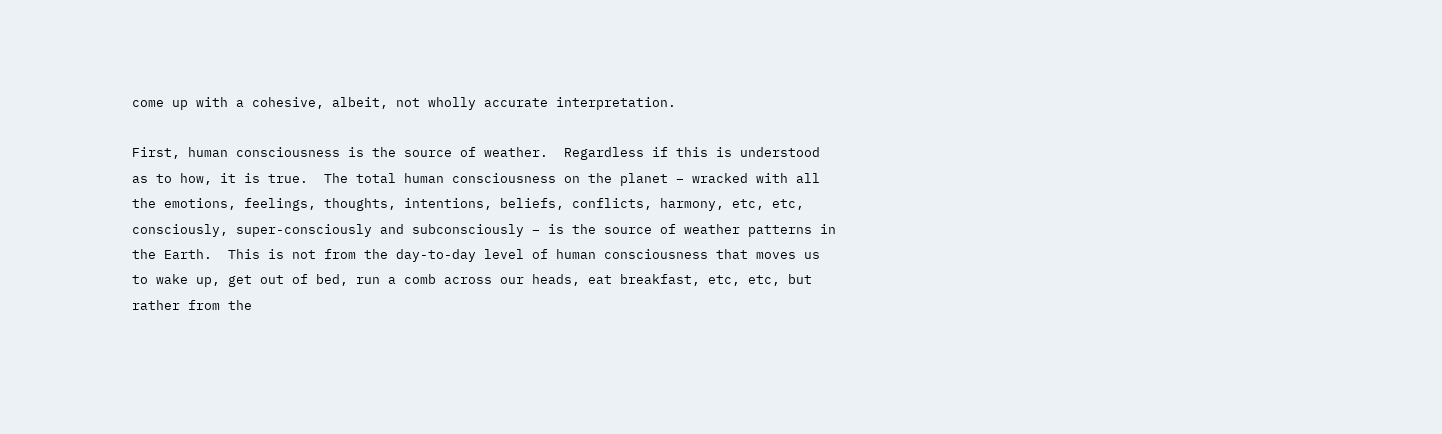come up with a cohesive, albeit, not wholly accurate interpretation.

First, human consciousness is the source of weather.  Regardless if this is understood as to how, it is true.  The total human consciousness on the planet – wracked with all the emotions, feelings, thoughts, intentions, beliefs, conflicts, harmony, etc, etc, consciously, super-consciously and subconsciously – is the source of weather patterns in the Earth.  This is not from the day-to-day level of human consciousness that moves us to wake up, get out of bed, run a comb across our heads, eat breakfast, etc, etc, but rather from the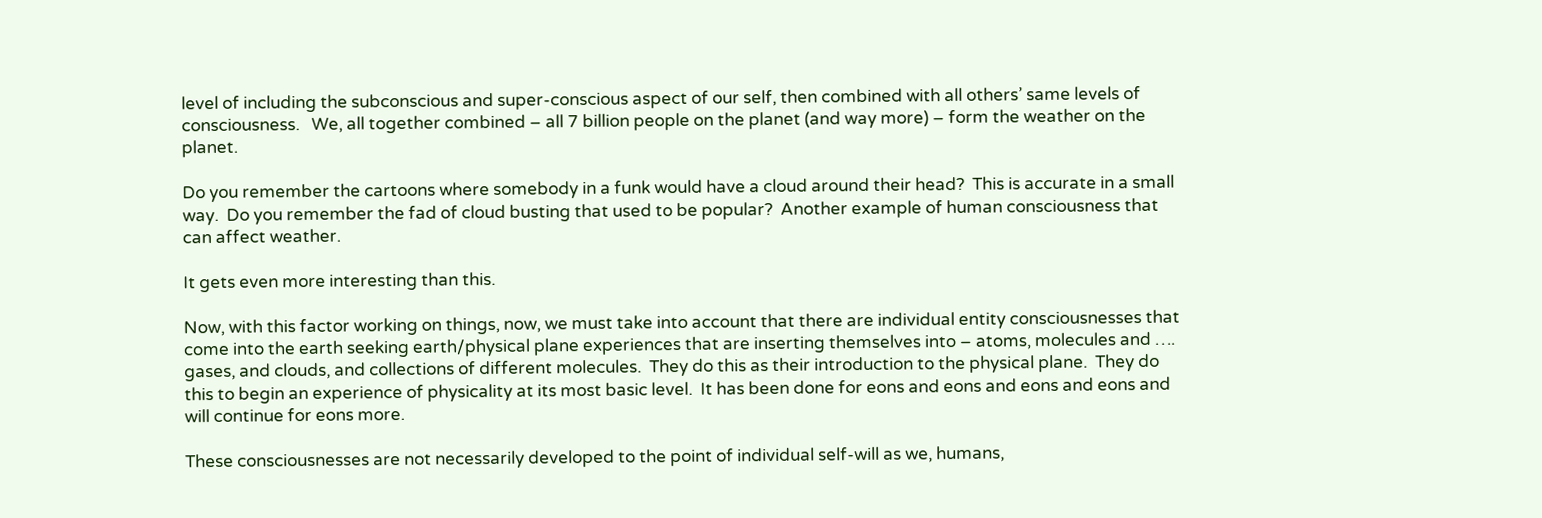level of including the subconscious and super-conscious aspect of our self, then combined with all others’ same levels of consciousness.   We, all together combined – all 7 billion people on the planet (and way more) – form the weather on the planet.

Do you remember the cartoons where somebody in a funk would have a cloud around their head?  This is accurate in a small way.  Do you remember the fad of cloud busting that used to be popular?  Another example of human consciousness that can affect weather.

It gets even more interesting than this.

Now, with this factor working on things, now, we must take into account that there are individual entity consciousnesses that come into the earth seeking earth/physical plane experiences that are inserting themselves into – atoms, molecules and …. gases, and clouds, and collections of different molecules.  They do this as their introduction to the physical plane.  They do this to begin an experience of physicality at its most basic level.  It has been done for eons and eons and eons and eons and will continue for eons more.

These consciousnesses are not necessarily developed to the point of individual self-will as we, humans,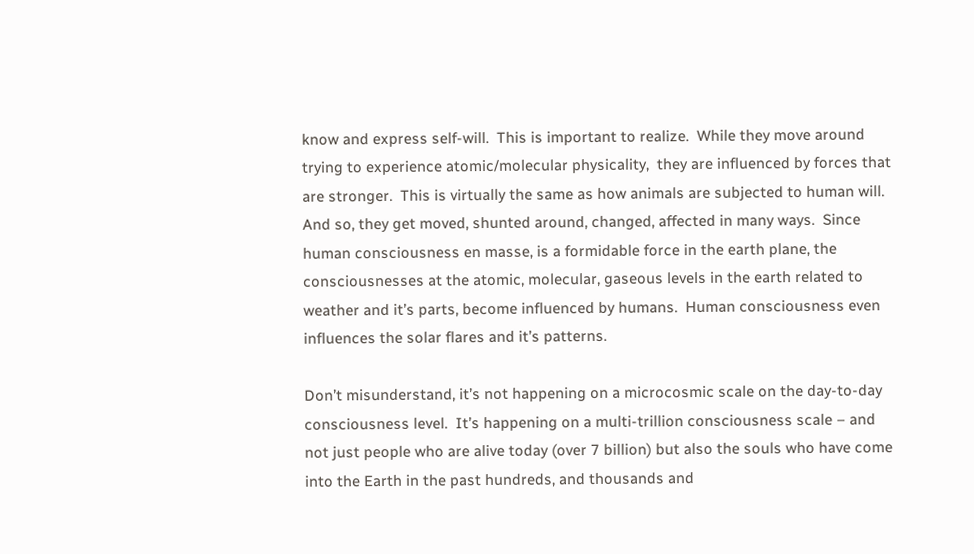know and express self-will.  This is important to realize.  While they move around trying to experience atomic/molecular physicality,  they are influenced by forces that are stronger.  This is virtually the same as how animals are subjected to human will. And so, they get moved, shunted around, changed, affected in many ways.  Since human consciousness en masse, is a formidable force in the earth plane, the consciousnesses at the atomic, molecular, gaseous levels in the earth related to weather and it’s parts, become influenced by humans.  Human consciousness even influences the solar flares and it’s patterns.

Don’t misunderstand, it’s not happening on a microcosmic scale on the day-to-day consciousness level.  It’s happening on a multi-trillion consciousness scale – and not just people who are alive today (over 7 billion) but also the souls who have come into the Earth in the past hundreds, and thousands and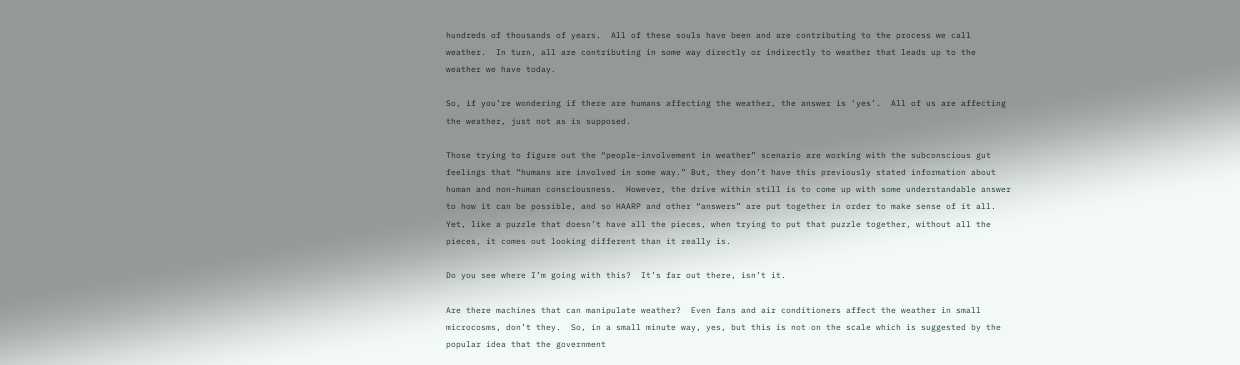hundreds of thousands of years.  All of these souls have been and are contributing to the process we call weather.  In turn, all are contributing in some way directly or indirectly to weather that leads up to the weather we have today.

So, if you’re wondering if there are humans affecting the weather, the answer is ‘yes’.  All of us are affecting the weather, just not as is supposed.

Those trying to figure out the “people-involvement in weather” scenario are working with the subconscious gut feelings that “humans are involved in some way.” But, they don’t have this previously stated information about human and non-human consciousness.  However, the drive within still is to come up with some understandable answer to how it can be possible, and so HAARP and other “answers” are put together in order to make sense of it all.  Yet, like a puzzle that doesn’t have all the pieces, when trying to put that puzzle together, without all the pieces, it comes out looking different than it really is.

Do you see where I’m going with this?  It’s far out there, isn’t it.

Are there machines that can manipulate weather?  Even fans and air conditioners affect the weather in small microcosms, don’t they.  So, in a small minute way, yes, but this is not on the scale which is suggested by the popular idea that the government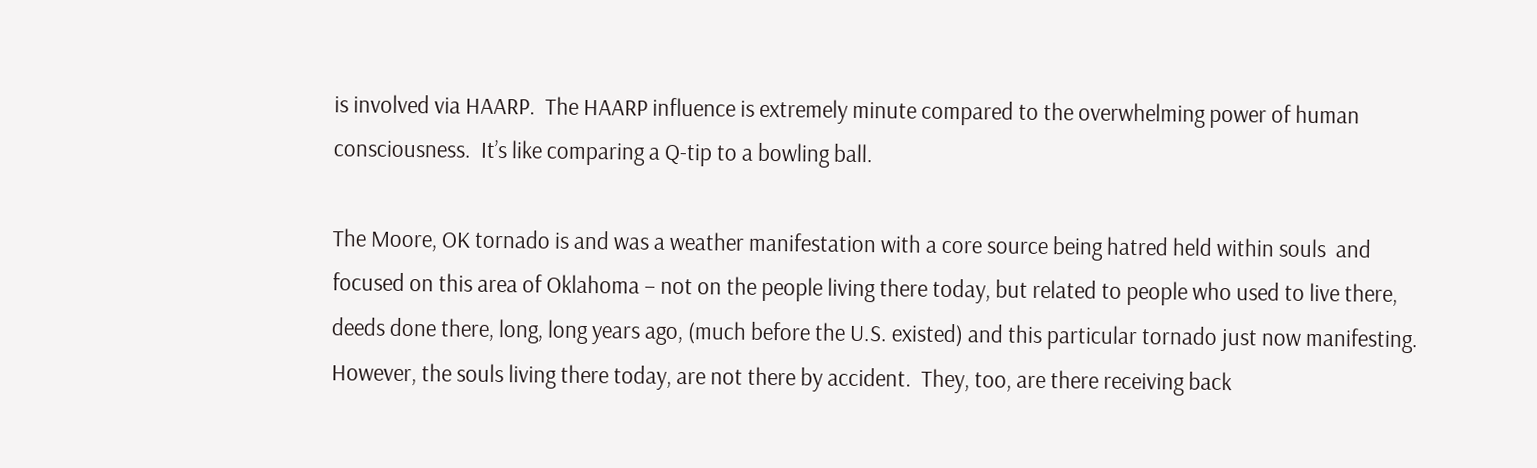is involved via HAARP.  The HAARP influence is extremely minute compared to the overwhelming power of human consciousness.  It’s like comparing a Q-tip to a bowling ball.

The Moore, OK tornado is and was a weather manifestation with a core source being hatred held within souls  and focused on this area of Oklahoma – not on the people living there today, but related to people who used to live there, deeds done there, long, long years ago, (much before the U.S. existed) and this particular tornado just now manifesting.  However, the souls living there today, are not there by accident.  They, too, are there receiving back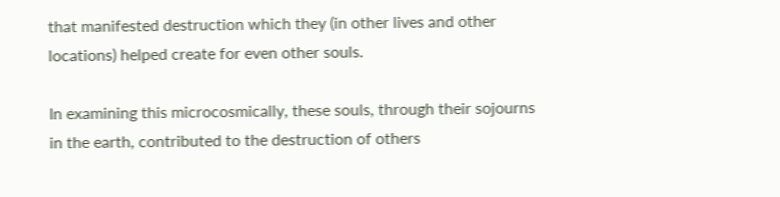that manifested destruction which they (in other lives and other locations) helped create for even other souls.

In examining this microcosmically, these souls, through their sojourns in the earth, contributed to the destruction of others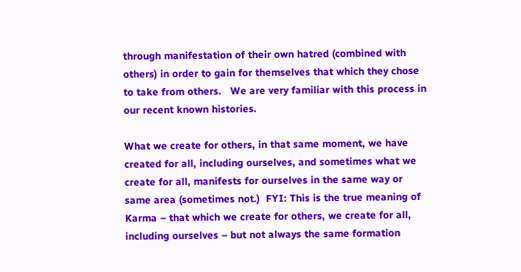through manifestation of their own hatred (combined with others) in order to gain for themselves that which they chose to take from others.   We are very familiar with this process in our recent known histories.

What we create for others, in that same moment, we have created for all, including ourselves, and sometimes what we create for all, manifests for ourselves in the same way or same area (sometimes not.)  FYI: This is the true meaning of Karma – that which we create for others, we create for all, including ourselves – but not always the same formation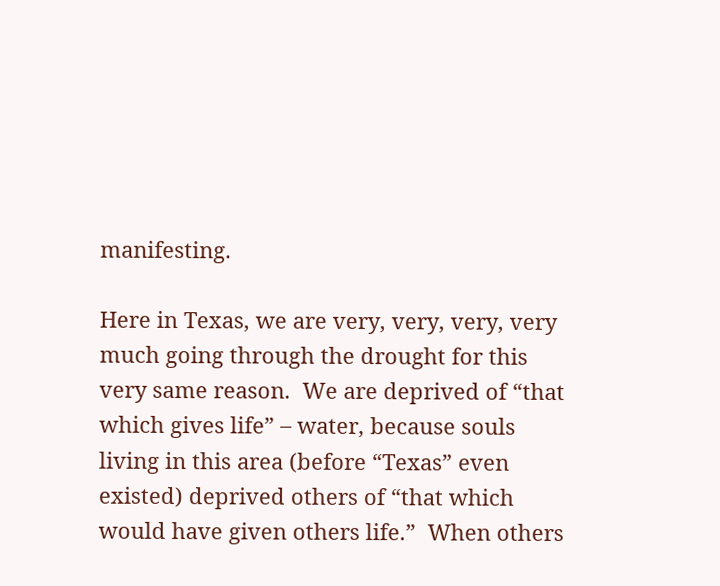manifesting.

Here in Texas, we are very, very, very, very much going through the drought for this very same reason.  We are deprived of “that which gives life” – water, because souls living in this area (before “Texas” even existed) deprived others of “that which would have given others life.”  When others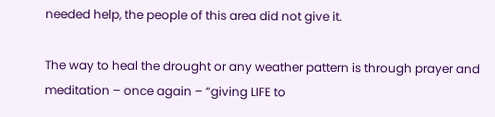needed help, the people of this area did not give it.

The way to heal the drought or any weather pattern is through prayer and meditation – once again – “giving LIFE to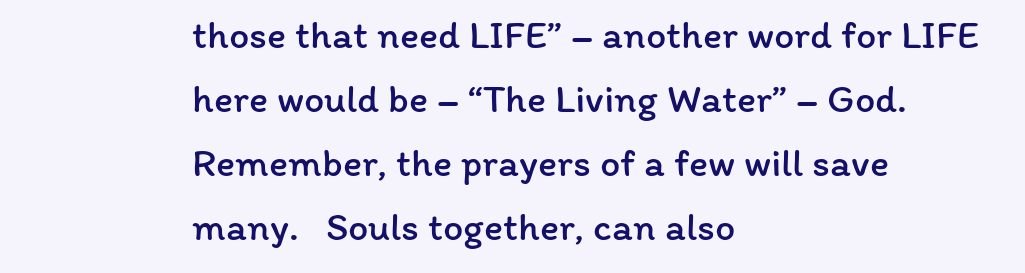those that need LIFE” – another word for LIFE here would be – “The Living Water” – God.  Remember, the prayers of a few will save many.   Souls together, can also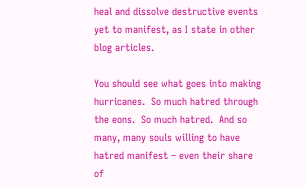heal and dissolve destructive events yet to manifest, as I state in other blog articles.

You should see what goes into making hurricanes.  So much hatred through the eons.  So much hatred.  And so many, many souls willing to have hatred manifest – even their share of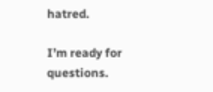hatred.

I’m ready for questions.